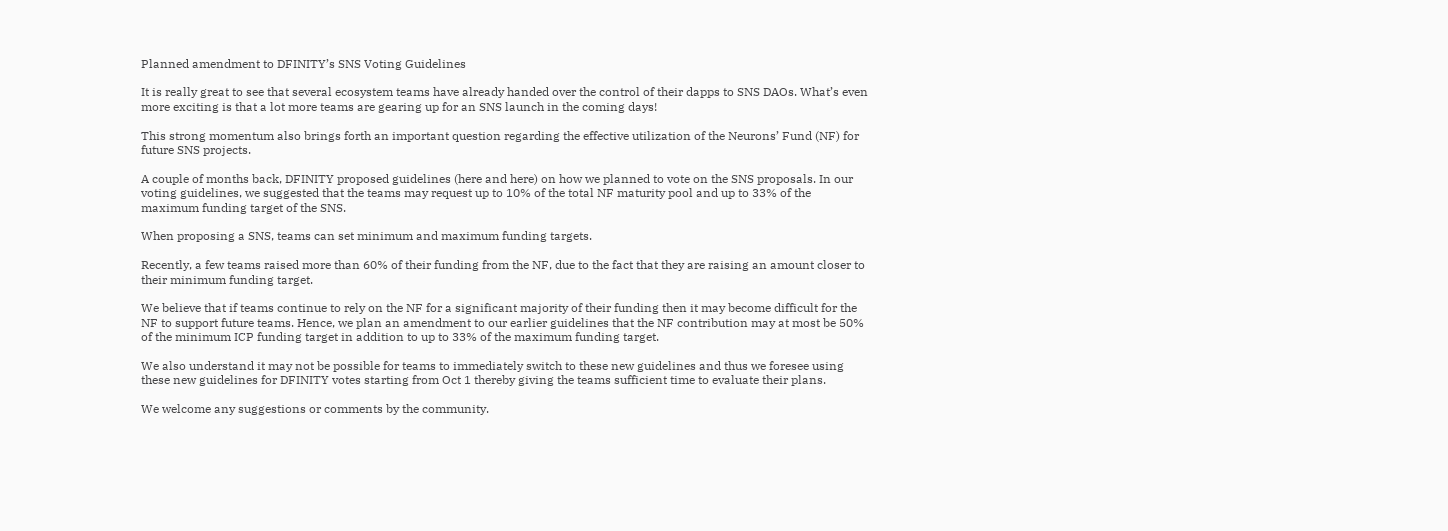Planned amendment to DFINITY’s SNS Voting Guidelines

It is really great to see that several ecosystem teams have already handed over the control of their dapps to SNS DAOs. What’s even more exciting is that a lot more teams are gearing up for an SNS launch in the coming days!

This strong momentum also brings forth an important question regarding the effective utilization of the Neurons’ Fund (NF) for future SNS projects.

A couple of months back, DFINITY proposed guidelines (here and here) on how we planned to vote on the SNS proposals. In our voting guidelines, we suggested that the teams may request up to 10% of the total NF maturity pool and up to 33% of the maximum funding target of the SNS.

When proposing a SNS, teams can set minimum and maximum funding targets.

Recently, a few teams raised more than 60% of their funding from the NF, due to the fact that they are raising an amount closer to their minimum funding target.

We believe that if teams continue to rely on the NF for a significant majority of their funding then it may become difficult for the NF to support future teams. Hence, we plan an amendment to our earlier guidelines that the NF contribution may at most be 50% of the minimum ICP funding target in addition to up to 33% of the maximum funding target.

We also understand it may not be possible for teams to immediately switch to these new guidelines and thus we foresee using these new guidelines for DFINITY votes starting from Oct 1 thereby giving the teams sufficient time to evaluate their plans.

We welcome any suggestions or comments by the community.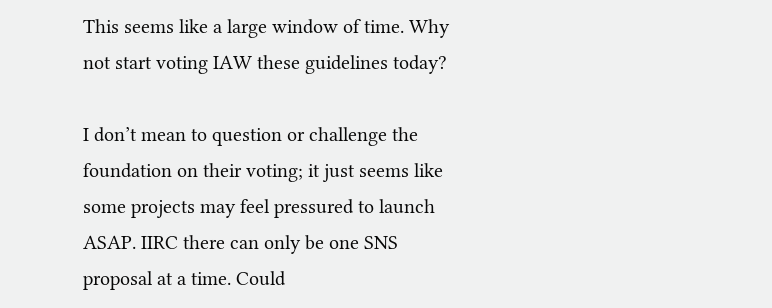This seems like a large window of time. Why not start voting IAW these guidelines today?

I don’t mean to question or challenge the foundation on their voting; it just seems like some projects may feel pressured to launch ASAP. IIRC there can only be one SNS proposal at a time. Could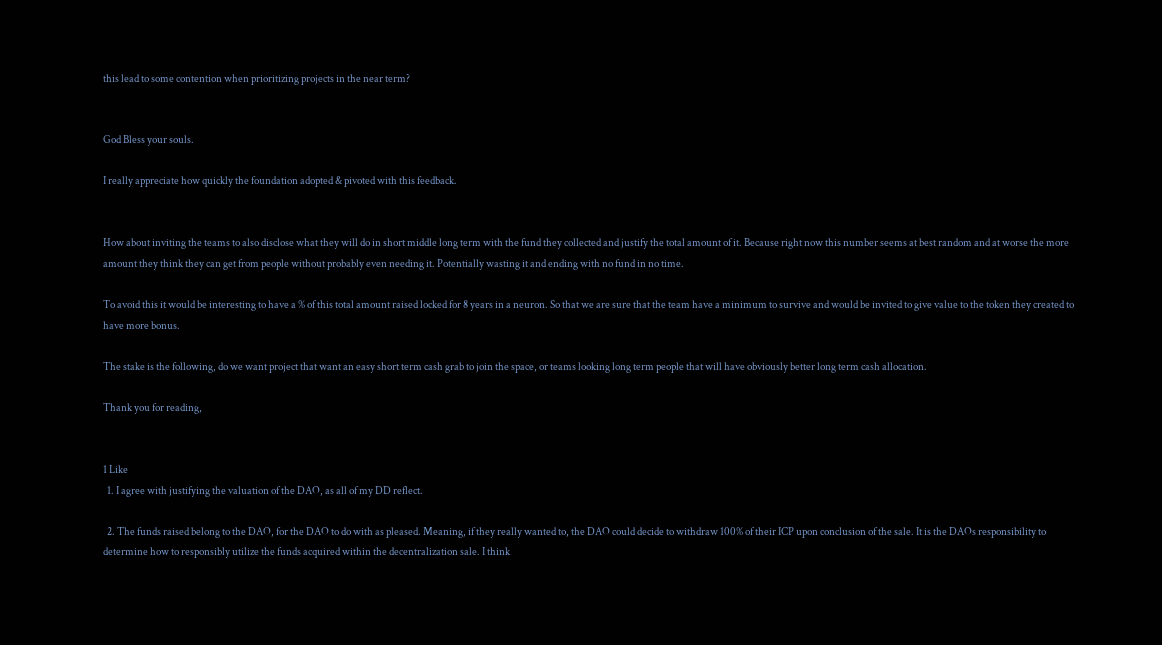this lead to some contention when prioritizing projects in the near term?


God Bless your souls.

I really appreciate how quickly the foundation adopted & pivoted with this feedback.


How about inviting the teams to also disclose what they will do in short middle long term with the fund they collected and justify the total amount of it. Because right now this number seems at best random and at worse the more amount they think they can get from people without probably even needing it. Potentially wasting it and ending with no fund in no time.

To avoid this it would be interesting to have a % of this total amount raised locked for 8 years in a neuron. So that we are sure that the team have a minimum to survive and would be invited to give value to the token they created to have more bonus.

The stake is the following, do we want project that want an easy short term cash grab to join the space, or teams looking long term people that will have obviously better long term cash allocation.

Thank you for reading,


1 Like
  1. I agree with justifying the valuation of the DAO, as all of my DD reflect.

  2. The funds raised belong to the DAO, for the DAO to do with as pleased. Meaning, if they really wanted to, the DAO could decide to withdraw 100% of their ICP upon conclusion of the sale. It is the DAOs responsibility to determine how to responsibly utilize the funds acquired within the decentralization sale. I think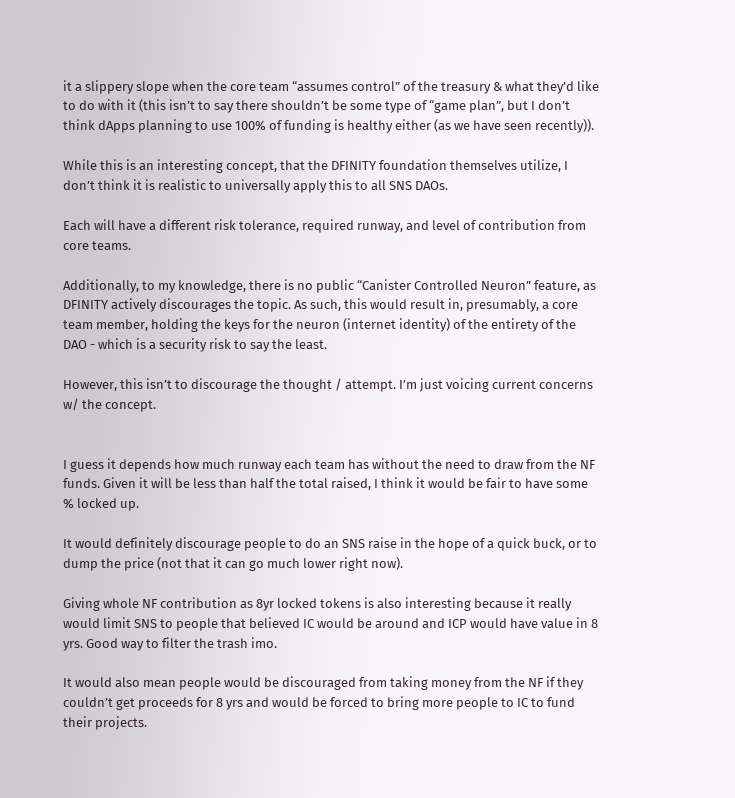it a slippery slope when the core team “assumes control” of the treasury & what they’d like to do with it (this isn’t to say there shouldn’t be some type of “game plan”, but I don’t think dApps planning to use 100% of funding is healthy either (as we have seen recently)).

While this is an interesting concept, that the DFINITY foundation themselves utilize, I don’t think it is realistic to universally apply this to all SNS DAOs.

Each will have a different risk tolerance, required runway, and level of contribution from core teams.

Additionally, to my knowledge, there is no public “Canister Controlled Neuron” feature, as DFINITY actively discourages the topic. As such, this would result in, presumably, a core team member, holding the keys for the neuron (internet identity) of the entirety of the DAO - which is a security risk to say the least.

However, this isn’t to discourage the thought / attempt. I’m just voicing current concerns w/ the concept.


I guess it depends how much runway each team has without the need to draw from the NF funds. Given it will be less than half the total raised, I think it would be fair to have some % locked up.

It would definitely discourage people to do an SNS raise in the hope of a quick buck, or to dump the price (not that it can go much lower right now).

Giving whole NF contribution as 8yr locked tokens is also interesting because it really would limit SNS to people that believed IC would be around and ICP would have value in 8 yrs. Good way to filter the trash imo.

It would also mean people would be discouraged from taking money from the NF if they couldn’t get proceeds for 8 yrs and would be forced to bring more people to IC to fund their projects.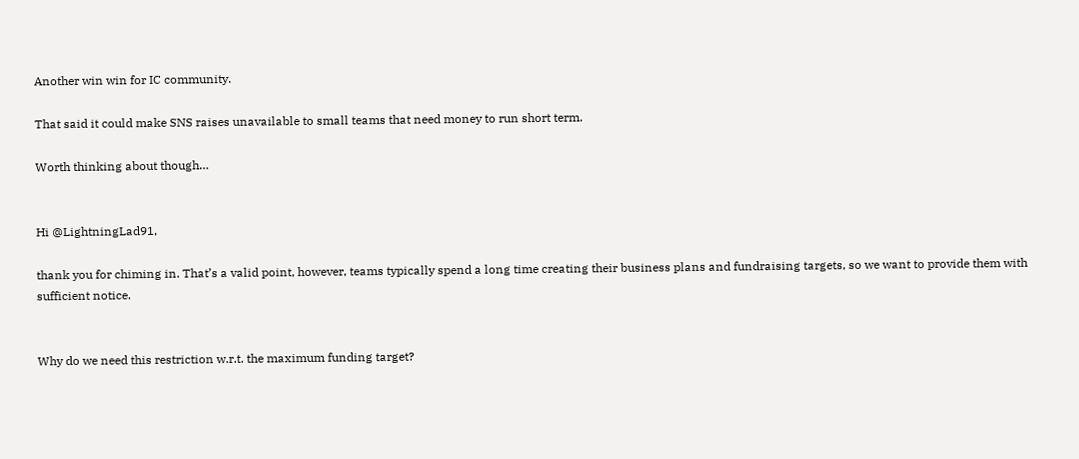Another win win for IC community.

That said it could make SNS raises unavailable to small teams that need money to run short term.

Worth thinking about though…


Hi @LightningLad91,

thank you for chiming in. That’s a valid point, however, teams typically spend a long time creating their business plans and fundraising targets, so we want to provide them with sufficient notice.


Why do we need this restriction w.r.t. the maximum funding target?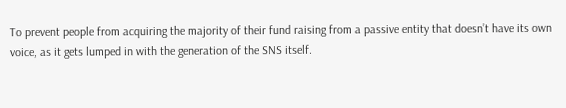To prevent people from acquiring the majority of their fund raising from a passive entity that doesn’t have its own voice, as it gets lumped in with the generation of the SNS itself.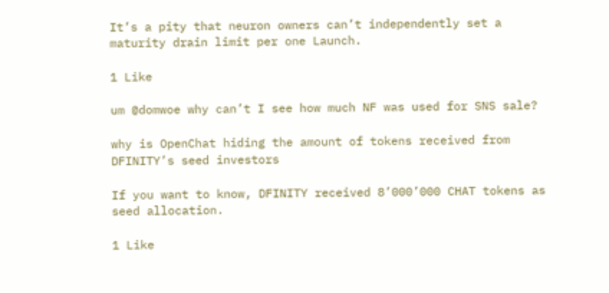It’s a pity that neuron owners can’t independently set a maturity drain limit per one Launch.

1 Like

um @domwoe why can’t I see how much NF was used for SNS sale?

why is OpenChat hiding the amount of tokens received from DFINITY’s seed investors

If you want to know, DFINITY received 8’000’000 CHAT tokens as seed allocation.

1 Like